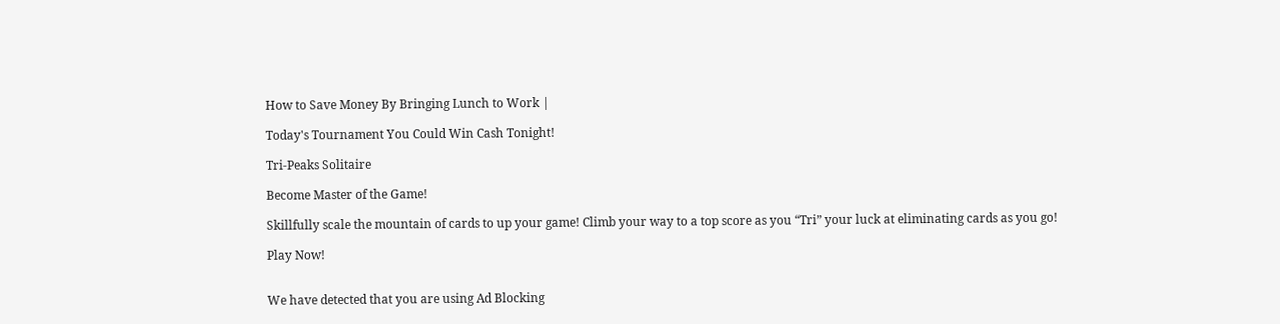How to Save Money By Bringing Lunch to Work |

Today's Tournament You Could Win Cash Tonight!

Tri-Peaks Solitaire

Become Master of the Game!

Skillfully scale the mountain of cards to up your game! Climb your way to a top score as you “Tri” your luck at eliminating cards as you go!

Play Now!


We have detected that you are using Ad Blocking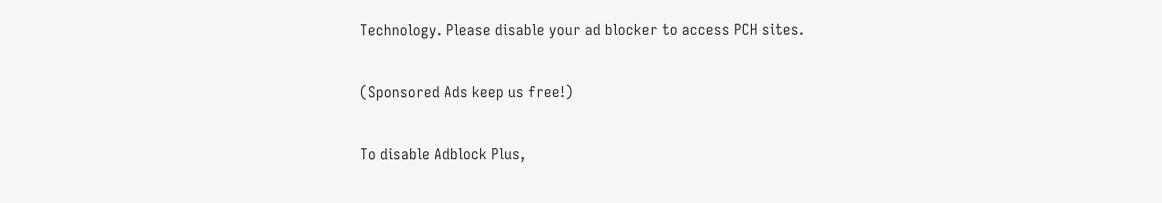Technology. Please disable your ad blocker to access PCH sites.

(Sponsored Ads keep us free!)

To disable Adblock Plus,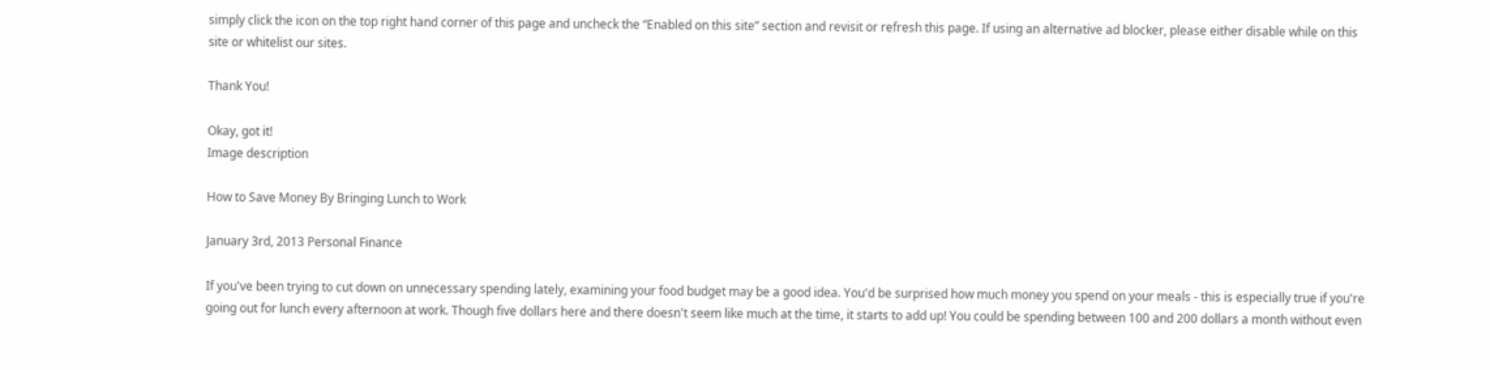simply click the icon on the top right hand corner of this page and uncheck the “Enabled on this site” section and revisit or refresh this page. If using an alternative ad blocker, please either disable while on this site or whitelist our sites.

Thank You!

Okay, got it!
Image description

How to Save Money By Bringing Lunch to Work

January 3rd, 2013 Personal Finance

If you've been trying to cut down on unnecessary spending lately, examining your food budget may be a good idea. You'd be surprised how much money you spend on your meals - this is especially true if you're going out for lunch every afternoon at work. Though five dollars here and there doesn't seem like much at the time, it starts to add up! You could be spending between 100 and 200 dollars a month without even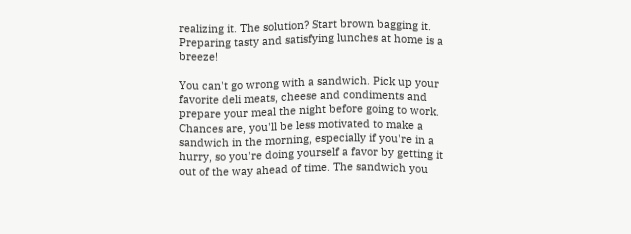realizing it. The solution? Start brown bagging it. Preparing tasty and satisfying lunches at home is a breeze!

You can't go wrong with a sandwich. Pick up your favorite deli meats, cheese and condiments and prepare your meal the night before going to work. Chances are, you'll be less motivated to make a sandwich in the morning, especially if you're in a hurry, so you're doing yourself a favor by getting it out of the way ahead of time. The sandwich you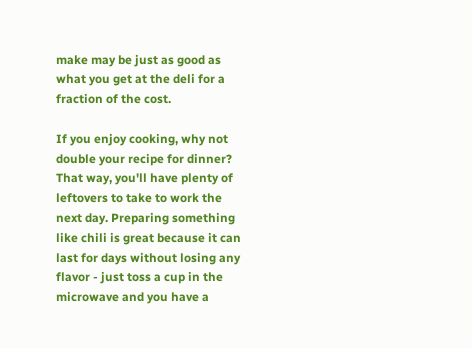make may be just as good as what you get at the deli for a fraction of the cost.

If you enjoy cooking, why not double your recipe for dinner? That way, you'll have plenty of leftovers to take to work the next day. Preparing something like chili is great because it can last for days without losing any flavor - just toss a cup in the microwave and you have a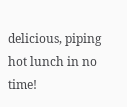delicious, piping hot lunch in no time!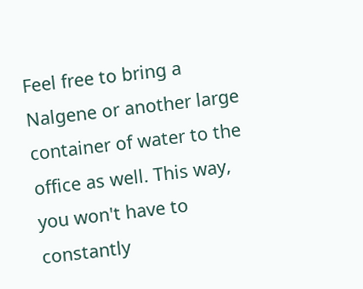Feel free to bring a Nalgene or another large container of water to the office as well. This way, you won't have to constantly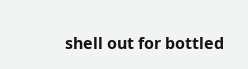shell out for bottled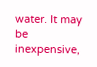water. It may be inexpensive,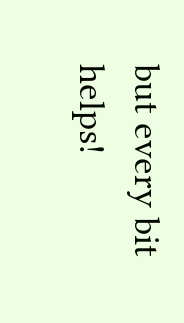but every bit helps!